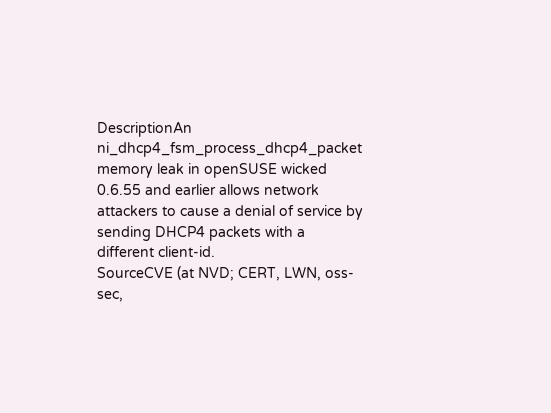DescriptionAn ni_dhcp4_fsm_process_dhcp4_packet memory leak in openSUSE wicked 0.6.55 and earlier allows network attackers to cause a denial of service by sending DHCP4 packets with a different client-id.
SourceCVE (at NVD; CERT, LWN, oss-sec,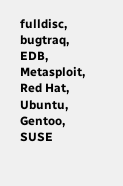fulldisc, bugtraq, EDB, Metasploit, Red Hat, Ubuntu, Gentoo, SUSE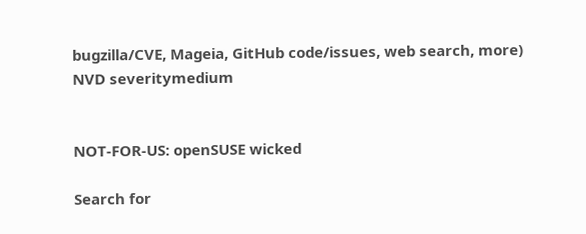bugzilla/CVE, Mageia, GitHub code/issues, web search, more)
NVD severitymedium


NOT-FOR-US: openSUSE wicked

Search for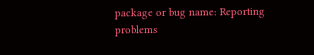package or bug name: Reporting problems